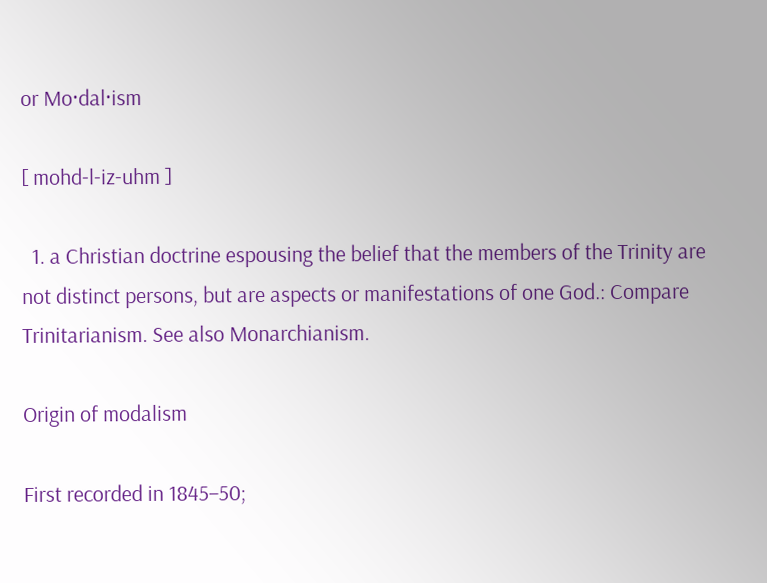or Mo·dal·ism

[ mohd-l-iz-uhm ]

  1. a Christian doctrine espousing the belief that the members of the Trinity are not distinct persons, but are aspects or manifestations of one God.: Compare Trinitarianism. See also Monarchianism.

Origin of modalism

First recorded in 1845–50;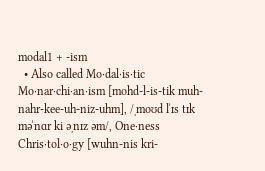modal1 + -ism
  • Also called Mo·dal·is·tic Mo·nar·chi·an·ism [mohd-l-is-tik muh-nahr-kee-uh-niz-uhm], /ˌmoʊd lˈɪs tɪk məˈnɑr ki əˌnɪz əm/, One·ness Chris·tol·o·gy [wuhn-nis kri-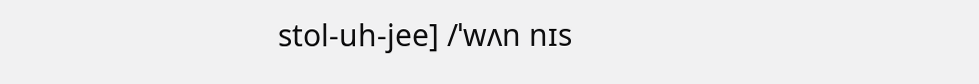stol-uh-jee] /ˈwʌn nɪs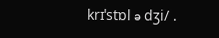krɪˈstɒl ə dʒi/ .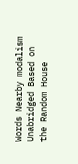Words Nearby modalism Unabridged Based on the Random House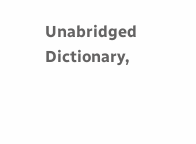Unabridged Dictionary,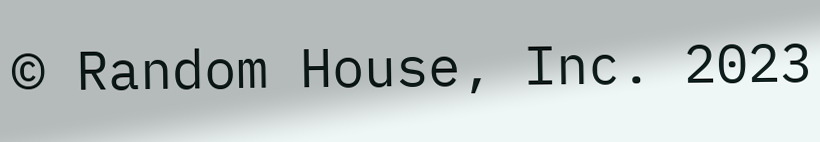© Random House, Inc. 2023